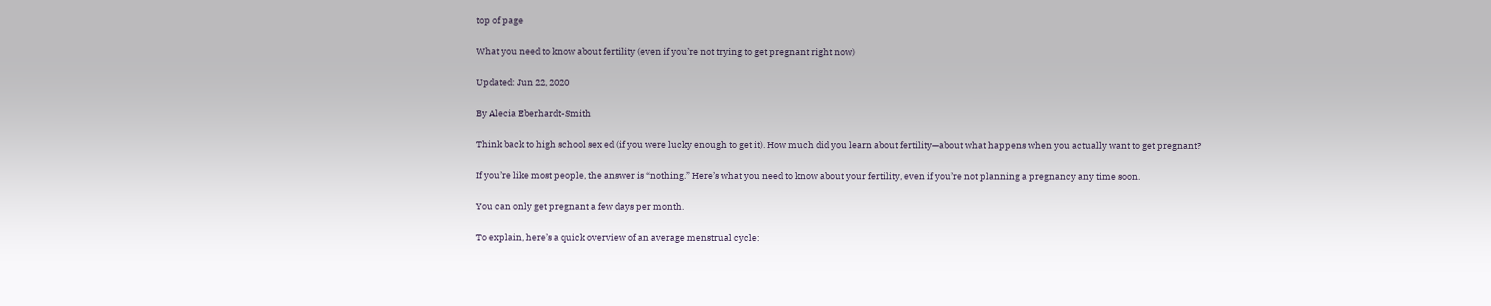top of page

What you need to know about fertility (even if you’re not trying to get pregnant right now)

Updated: Jun 22, 2020

By Alecia Eberhardt-Smith

Think back to high school sex ed (if you were lucky enough to get it). How much did you learn about fertility—about what happens when you actually want to get pregnant?

If you’re like most people, the answer is “nothing.” Here’s what you need to know about your fertility, even if you’re not planning a pregnancy any time soon.

You can only get pregnant a few days per month.

To explain, here’s a quick overview of an average menstrual cycle: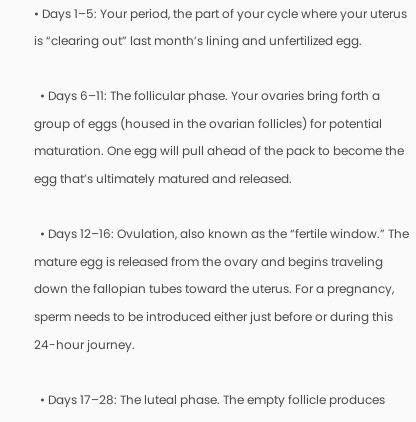• Days 1–5: Your period, the part of your cycle where your uterus is “clearing out” last month’s lining and unfertilized egg.

  • Days 6–11: The follicular phase. Your ovaries bring forth a group of eggs (housed in the ovarian follicles) for potential maturation. One egg will pull ahead of the pack to become the egg that’s ultimately matured and released.

  • Days 12–16: Ovulation, also known as the “fertile window.” The mature egg is released from the ovary and begins traveling down the fallopian tubes toward the uterus. For a pregnancy, sperm needs to be introduced either just before or during this 24-hour journey.

  • Days 17–28: The luteal phase. The empty follicle produces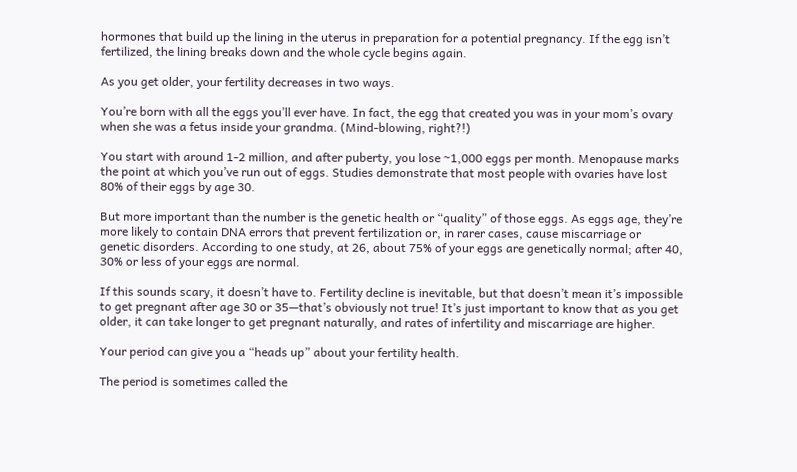hormones that build up the lining in the uterus in preparation for a potential pregnancy. If the egg isn’t fertilized, the lining breaks down and the whole cycle begins again.

As you get older, your fertility decreases in two ways.

You’re born with all the eggs you’ll ever have. In fact, the egg that created you was in your mom’s ovary when she was a fetus inside your grandma. (Mind-blowing, right?!)

You start with around 1-2 million, and after puberty, you lose ~1,000 eggs per month. Menopause marks the point at which you’ve run out of eggs. Studies demonstrate that most people with ovaries have lost 80% of their eggs by age 30.

But more important than the number is the genetic health or “quality” of those eggs. As eggs age, they’re more likely to contain DNA errors that prevent fertilization or, in rarer cases, cause miscarriage or genetic disorders. According to one study, at 26, about 75% of your eggs are genetically normal; after 40, 30% or less of your eggs are normal.

If this sounds scary, it doesn’t have to. Fertility decline is inevitable, but that doesn’t mean it’s impossible to get pregnant after age 30 or 35—that’s obviously not true! It’s just important to know that as you get older, it can take longer to get pregnant naturally, and rates of infertility and miscarriage are higher.

Your period can give you a “heads up” about your fertility health.

The period is sometimes called the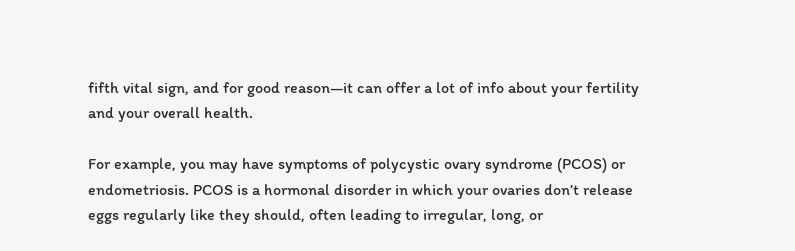fifth vital sign, and for good reason—it can offer a lot of info about your fertility and your overall health.

For example, you may have symptoms of polycystic ovary syndrome (PCOS) or endometriosis. PCOS is a hormonal disorder in which your ovaries don’t release eggs regularly like they should, often leading to irregular, long, or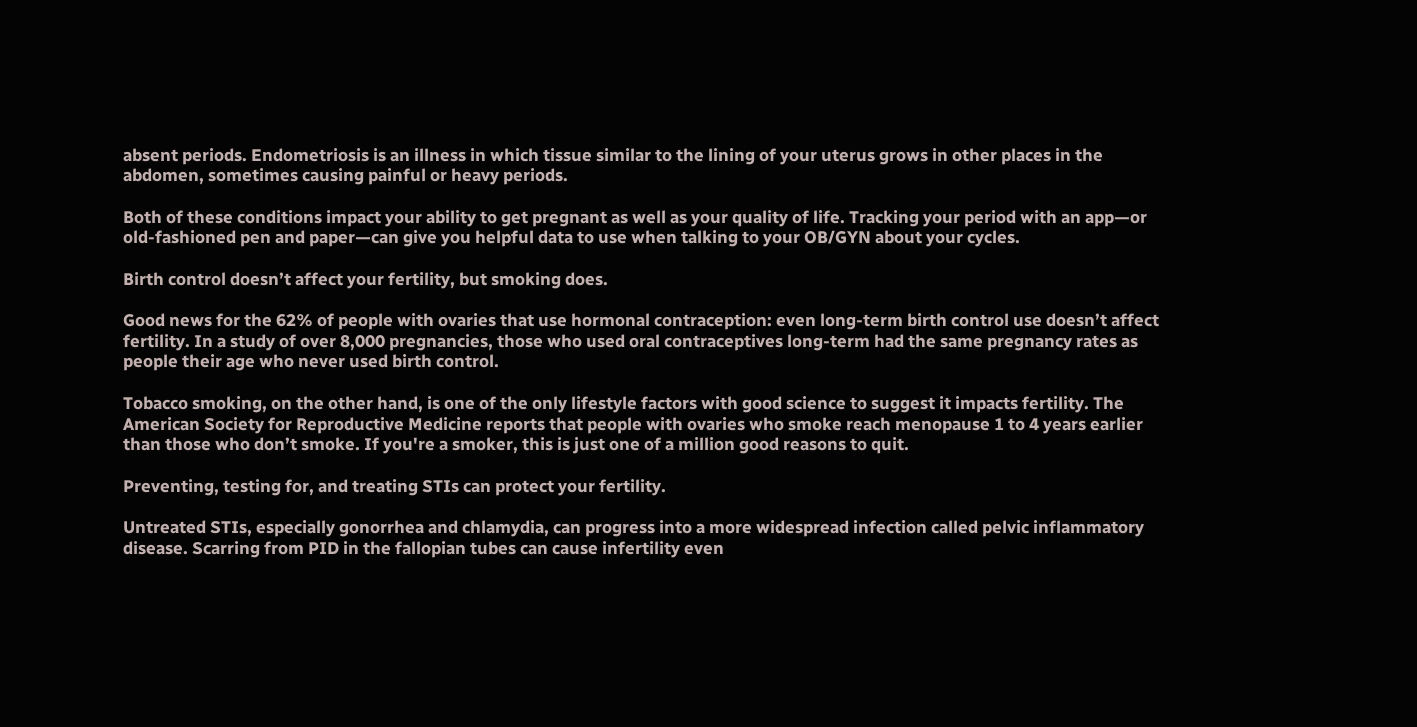absent periods. Endometriosis is an illness in which tissue similar to the lining of your uterus grows in other places in the abdomen, sometimes causing painful or heavy periods.

Both of these conditions impact your ability to get pregnant as well as your quality of life. Tracking your period with an app—or old-fashioned pen and paper—can give you helpful data to use when talking to your OB/GYN about your cycles.

Birth control doesn’t affect your fertility, but smoking does.

Good news for the 62% of people with ovaries that use hormonal contraception: even long-term birth control use doesn’t affect fertility. In a study of over 8,000 pregnancies, those who used oral contraceptives long-term had the same pregnancy rates as people their age who never used birth control.

Tobacco smoking, on the other hand, is one of the only lifestyle factors with good science to suggest it impacts fertility. The American Society for Reproductive Medicine reports that people with ovaries who smoke reach menopause 1 to 4 years earlier than those who don’t smoke. If you're a smoker, this is just one of a million good reasons to quit.

Preventing, testing for, and treating STIs can protect your fertility.

Untreated STIs, especially gonorrhea and chlamydia, can progress into a more widespread infection called pelvic inflammatory disease. Scarring from PID in the fallopian tubes can cause infertility even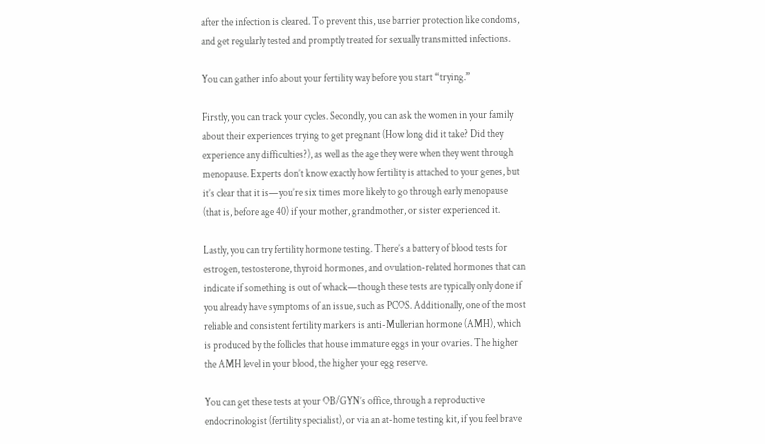after the infection is cleared. To prevent this, use barrier protection like condoms, and get regularly tested and promptly treated for sexually transmitted infections.

You can gather info about your fertility way before you start “trying.”

Firstly, you can track your cycles. Secondly, you can ask the women in your family about their experiences trying to get pregnant (How long did it take? Did they experience any difficulties?), as well as the age they were when they went through menopause. Experts don’t know exactly how fertility is attached to your genes, but it’s clear that it is—you’re six times more likely to go through early menopause (that is, before age 40) if your mother, grandmother, or sister experienced it.

Lastly, you can try fertility hormone testing. There’s a battery of blood tests for estrogen, testosterone, thyroid hormones, and ovulation-related hormones that can indicate if something is out of whack—though these tests are typically only done if you already have symptoms of an issue, such as PCOS. Additionally, one of the most reliable and consistent fertility markers is anti-Mullerian hormone (AMH), which is produced by the follicles that house immature eggs in your ovaries. The higher the AMH level in your blood, the higher your egg reserve.

You can get these tests at your OB/GYN’s office, through a reproductive endocrinologist (fertility specialist), or via an at-home testing kit, if you feel brave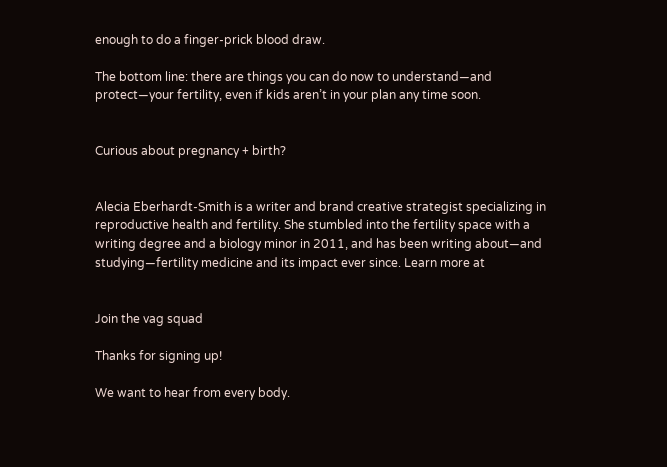enough to do a finger-prick blood draw.

The bottom line: there are things you can do now to understand—and protect—your fertility, even if kids aren’t in your plan any time soon.


Curious about pregnancy + birth?


Alecia Eberhardt-Smith is a writer and brand creative strategist specializing in reproductive health and fertility. She stumbled into the fertility space with a writing degree and a biology minor in 2011, and has been writing about—and studying—fertility medicine and its impact ever since. Learn more at


Join the vag squad

Thanks for signing up!

We want to hear from every body.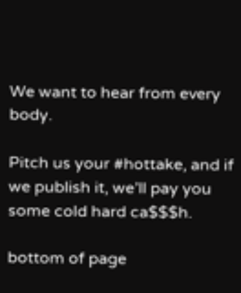We want to hear from every body.

Pitch us your #hottake, and if we publish it, we’ll pay you some cold hard ca$$$h.

bottom of page